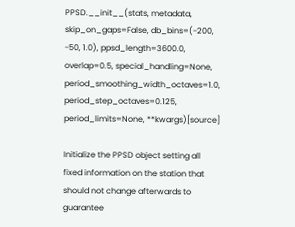PPSD.__init__(stats, metadata, skip_on_gaps=False, db_bins=(-200, -50, 1.0), ppsd_length=3600.0, overlap=0.5, special_handling=None, period_smoothing_width_octaves=1.0, period_step_octaves=0.125, period_limits=None, **kwargs)[source]

Initialize the PPSD object setting all fixed information on the station that should not change afterwards to guarantee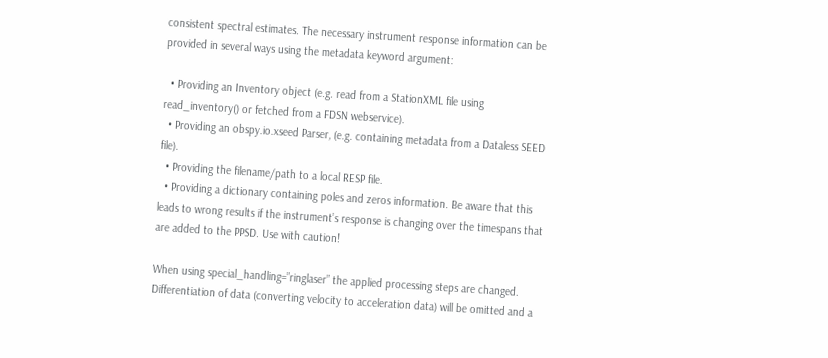consistent spectral estimates. The necessary instrument response information can be provided in several ways using the metadata keyword argument:

  • Providing an Inventory object (e.g. read from a StationXML file using read_inventory() or fetched from a FDSN webservice).
  • Providing an obspy.io.xseed Parser, (e.g. containing metadata from a Dataless SEED file).
  • Providing the filename/path to a local RESP file.
  • Providing a dictionary containing poles and zeros information. Be aware that this leads to wrong results if the instrument’s response is changing over the timespans that are added to the PPSD. Use with caution!

When using special_handling=”ringlaser” the applied processing steps are changed. Differentiation of data (converting velocity to acceleration data) will be omitted and a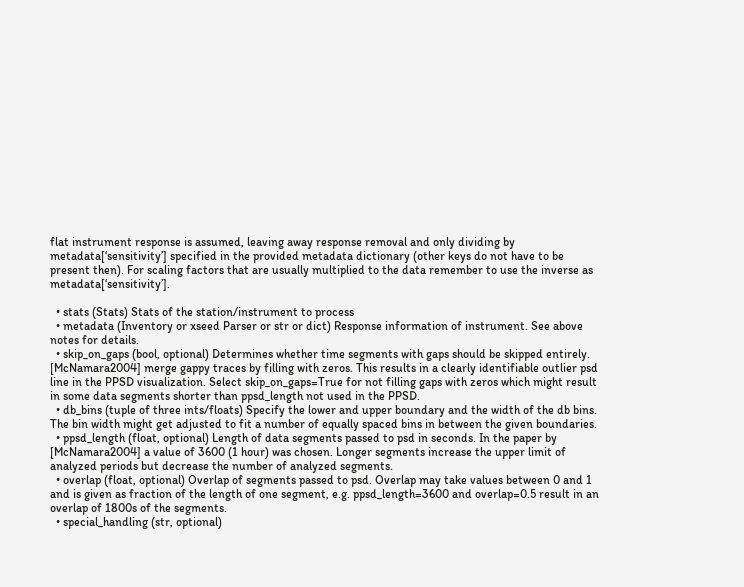flat instrument response is assumed, leaving away response removal and only dividing by metadata[‘sensitivity’] specified in the provided metadata dictionary (other keys do not have to be present then). For scaling factors that are usually multiplied to the data remember to use the inverse as metadata[‘sensitivity’].

  • stats (Stats) Stats of the station/instrument to process
  • metadata (Inventory or xseed Parser or str or dict) Response information of instrument. See above notes for details.
  • skip_on_gaps (bool, optional) Determines whether time segments with gaps should be skipped entirely. [McNamara2004] merge gappy traces by filling with zeros. This results in a clearly identifiable outlier psd line in the PPSD visualization. Select skip_on_gaps=True for not filling gaps with zeros which might result in some data segments shorter than ppsd_length not used in the PPSD.
  • db_bins (tuple of three ints/floats) Specify the lower and upper boundary and the width of the db bins. The bin width might get adjusted to fit a number of equally spaced bins in between the given boundaries.
  • ppsd_length (float, optional) Length of data segments passed to psd in seconds. In the paper by [McNamara2004] a value of 3600 (1 hour) was chosen. Longer segments increase the upper limit of analyzed periods but decrease the number of analyzed segments.
  • overlap (float, optional) Overlap of segments passed to psd. Overlap may take values between 0 and 1 and is given as fraction of the length of one segment, e.g. ppsd_length=3600 and overlap=0.5 result in an overlap of 1800s of the segments.
  • special_handling (str, optional)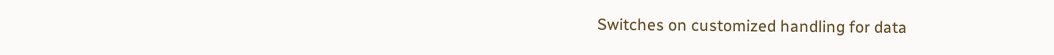Switches on customized handling for data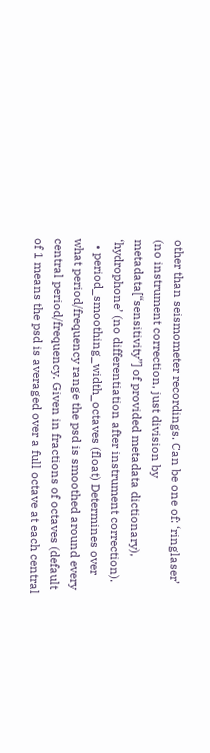other than seismometer recordings. Can be one of: ‘ringlaser’ (no instrument correction, just division by metadata[“sensitivity”] of provided metadata dictionary), ‘hydrophone’ (no differentiation after instrument correction).
  • period_smoothing_width_octaves (float) Determines over what period/frequency range the psd is smoothed around every central period/frequency. Given in fractions of octaves (default of 1 means the psd is averaged over a full octave at each central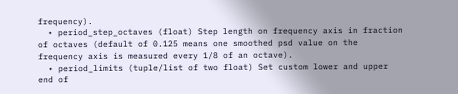frequency).
  • period_step_octaves (float) Step length on frequency axis in fraction of octaves (default of 0.125 means one smoothed psd value on the frequency axis is measured every 1/8 of an octave).
  • period_limits (tuple/list of two float) Set custom lower and upper end of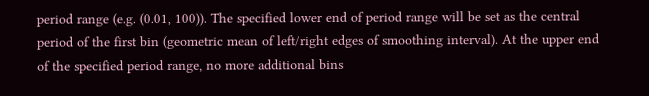period range (e.g. (0.01, 100)). The specified lower end of period range will be set as the central period of the first bin (geometric mean of left/right edges of smoothing interval). At the upper end of the specified period range, no more additional bins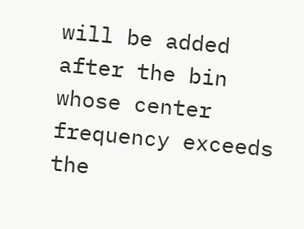will be added after the bin whose center frequency exceeds the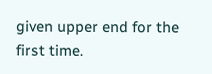given upper end for the first time.